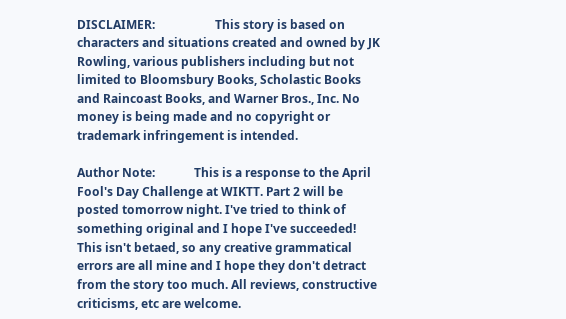DISCLAIMER:                    This story is based on characters and situations created and owned by JK Rowling, various publishers including but not limited to Bloomsbury Books, Scholastic Books and Raincoast Books, and Warner Bros., Inc. No money is being made and no copyright or trademark infringement is intended.

Author Note:             This is a response to the April Fool's Day Challenge at WIKTT. Part 2 will be posted tomorrow night. I've tried to think of something original and I hope I've succeeded! This isn't betaed, so any creative grammatical errors are all mine and I hope they don't detract from the story too much. All reviews, constructive criticisms, etc are welcome.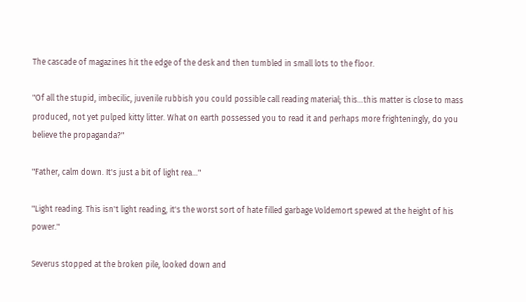The cascade of magazines hit the edge of the desk and then tumbled in small lots to the floor.

"Of all the stupid, imbecilic, juvenile rubbish you could possible call reading material; this…this matter is close to mass produced, not yet pulped kitty litter. What on earth possessed you to read it and perhaps more frighteningly, do you believe the propaganda?"

"Father, calm down. It's just a bit of light rea…"

"Light reading. This isn't light reading, it's the worst sort of hate filled garbage Voldemort spewed at the height of his power."

Severus stopped at the broken pile, looked down and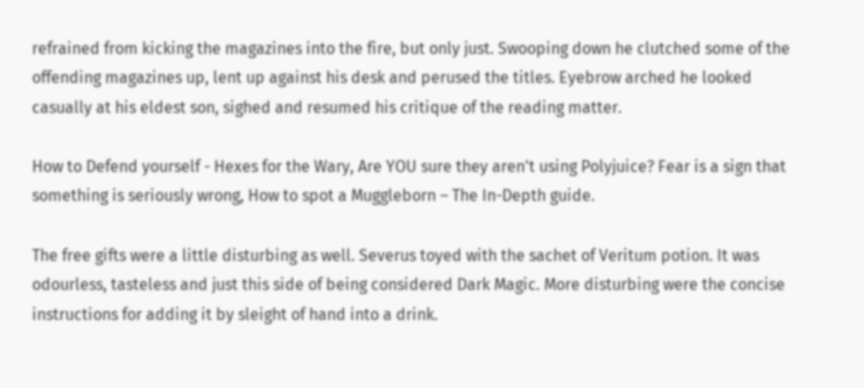refrained from kicking the magazines into the fire, but only just. Swooping down he clutched some of the offending magazines up, lent up against his desk and perused the titles. Eyebrow arched he looked casually at his eldest son, sighed and resumed his critique of the reading matter.

How to Defend yourself - Hexes for the Wary, Are YOU sure they aren't using Polyjuice? Fear is a sign that something is seriously wrong, How to spot a Muggleborn – The In-Depth guide.

The free gifts were a little disturbing as well. Severus toyed with the sachet of Veritum potion. It was odourless, tasteless and just this side of being considered Dark Magic. More disturbing were the concise instructions for adding it by sleight of hand into a drink.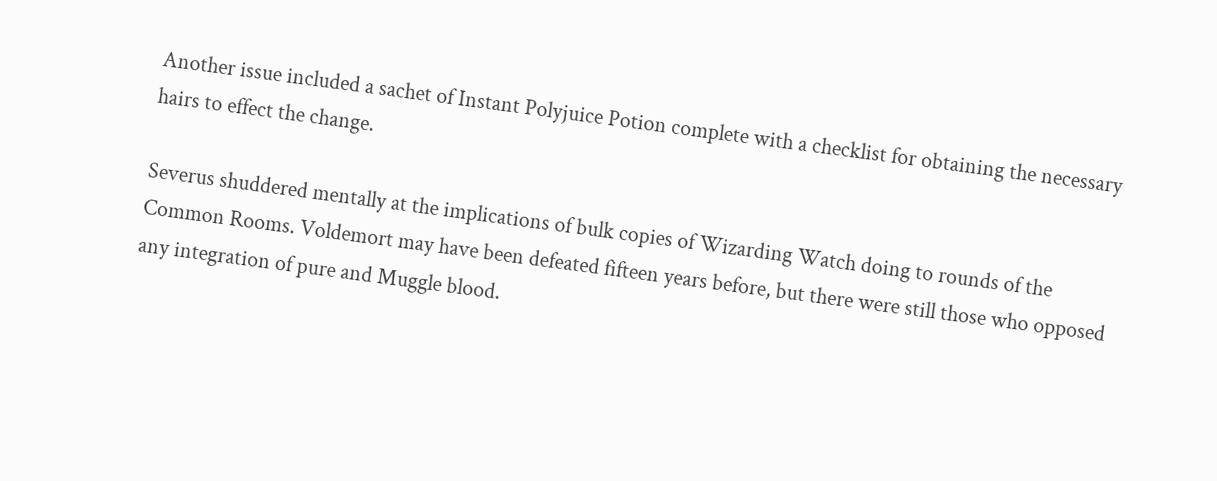Another issue included a sachet of Instant Polyjuice Potion complete with a checklist for obtaining the necessary hairs to effect the change.

Severus shuddered mentally at the implications of bulk copies of Wizarding Watch doing to rounds of the Common Rooms. Voldemort may have been defeated fifteen years before, but there were still those who opposed any integration of pure and Muggle blood.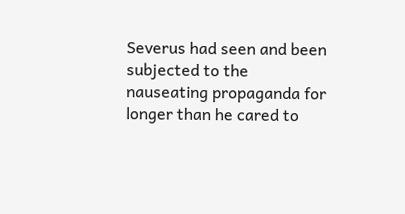Severus had seen and been subjected to the nauseating propaganda for longer than he cared to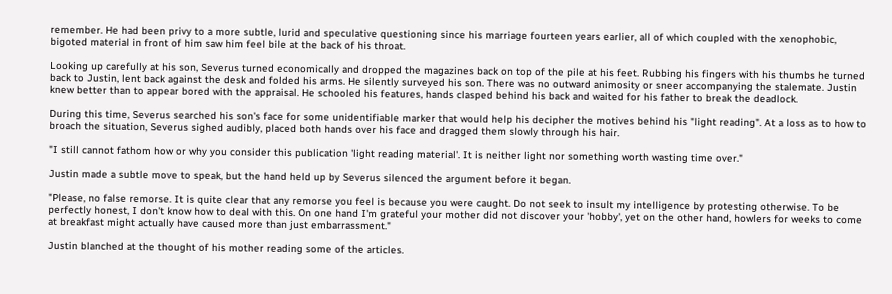remember. He had been privy to a more subtle, lurid and speculative questioning since his marriage fourteen years earlier, all of which coupled with the xenophobic, bigoted material in front of him saw him feel bile at the back of his throat.

Looking up carefully at his son, Severus turned economically and dropped the magazines back on top of the pile at his feet. Rubbing his fingers with his thumbs he turned back to Justin, lent back against the desk and folded his arms. He silently surveyed his son. There was no outward animosity or sneer accompanying the stalemate. Justin knew better than to appear bored with the appraisal. He schooled his features, hands clasped behind his back and waited for his father to break the deadlock.

During this time, Severus searched his son's face for some unidentifiable marker that would help his decipher the motives behind his "light reading". At a loss as to how to broach the situation, Severus sighed audibly, placed both hands over his face and dragged them slowly through his hair.

"I still cannot fathom how or why you consider this publication 'light reading material'. It is neither light nor something worth wasting time over."

Justin made a subtle move to speak, but the hand held up by Severus silenced the argument before it began.

"Please, no false remorse. It is quite clear that any remorse you feel is because you were caught. Do not seek to insult my intelligence by protesting otherwise. To be perfectly honest, I don't know how to deal with this. On one hand I'm grateful your mother did not discover your 'hobby', yet on the other hand, howlers for weeks to come at breakfast might actually have caused more than just embarrassment."

Justin blanched at the thought of his mother reading some of the articles.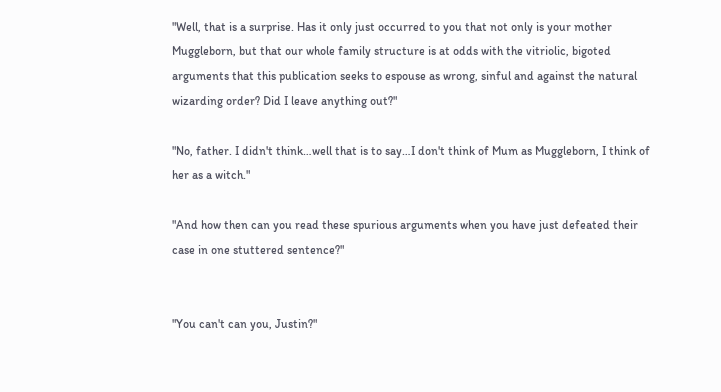"Well, that is a surprise. Has it only just occurred to you that not only is your mother Muggleborn, but that our whole family structure is at odds with the vitriolic, bigoted arguments that this publication seeks to espouse as wrong, sinful and against the natural wizarding order? Did I leave anything out?"

"No, father. I didn't think…well that is to say…I don't think of Mum as Muggleborn, I think of her as a witch."

"And how then can you read these spurious arguments when you have just defeated their case in one stuttered sentence?"


"You can't can you, Justin?"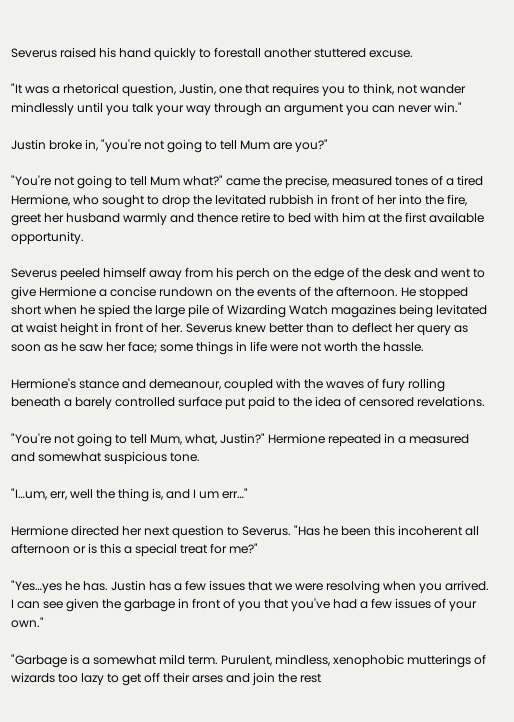Severus raised his hand quickly to forestall another stuttered excuse.

"It was a rhetorical question, Justin, one that requires you to think, not wander mindlessly until you talk your way through an argument you can never win."

Justin broke in, "you're not going to tell Mum are you?"

"You're not going to tell Mum what?" came the precise, measured tones of a tired Hermione, who sought to drop the levitated rubbish in front of her into the fire, greet her husband warmly and thence retire to bed with him at the first available opportunity.

Severus peeled himself away from his perch on the edge of the desk and went to give Hermione a concise rundown on the events of the afternoon. He stopped short when he spied the large pile of Wizarding Watch magazines being levitated at waist height in front of her. Severus knew better than to deflect her query as soon as he saw her face; some things in life were not worth the hassle.

Hermione's stance and demeanour, coupled with the waves of fury rolling beneath a barely controlled surface put paid to the idea of censored revelations.

"You're not going to tell Mum, what, Justin?" Hermione repeated in a measured and somewhat suspicious tone.

"I…um, err, well the thing is, and I um err…"

Hermione directed her next question to Severus. "Has he been this incoherent all afternoon or is this a special treat for me?"

"Yes…yes he has. Justin has a few issues that we were resolving when you arrived. I can see given the garbage in front of you that you've had a few issues of your own."

"Garbage is a somewhat mild term. Purulent, mindless, xenophobic mutterings of wizards too lazy to get off their arses and join the rest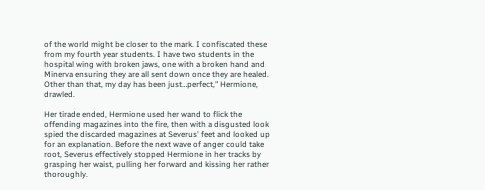of the world might be closer to the mark. I confiscated these from my fourth year students. I have two students in the hospital wing with broken jaws, one with a broken hand and Minerva ensuring they are all sent down once they are healed. Other than that, my day has been just…perfect," Hermione, drawled.

Her tirade ended, Hermione used her wand to flick the offending magazines into the fire, then with a disgusted look spied the discarded magazines at Severus' feet and looked up for an explanation. Before the next wave of anger could take root, Severus effectively stopped Hermione in her tracks by grasping her waist, pulling her forward and kissing her rather thoroughly.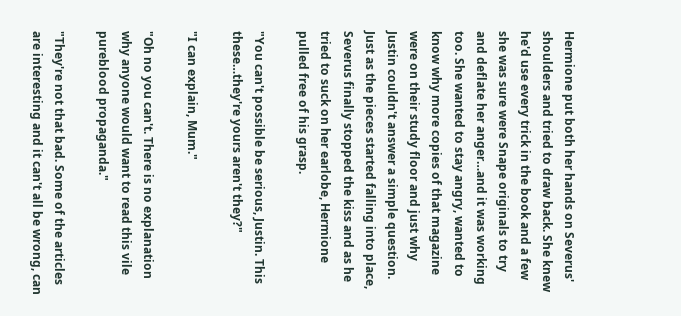Hermione put both her hands on Severus' shoulders and tried to draw back. She knew he'd use every trick in the book and a few she was sure were Snape originals to try and deflate her anger…and it was working too. She wanted to stay angry, wanted to know why more copies of that magazine were on their study floor and just why Justin couldn't answer a simple question. Just as the pieces started falling into place, Severus finally stopped the kiss and as he tried to suck on her earlobe, Hermione pulled free of his grasp.

"You can't possible be serious, Justin. This these…they're yours aren't they?"

"I can explain, Mum."

"Oh no you can't. There is no explanation why anyone would want to read this vile pureblood propaganda."

"They're not that bad. Some of the articles are interesting and it can't all be wrong, can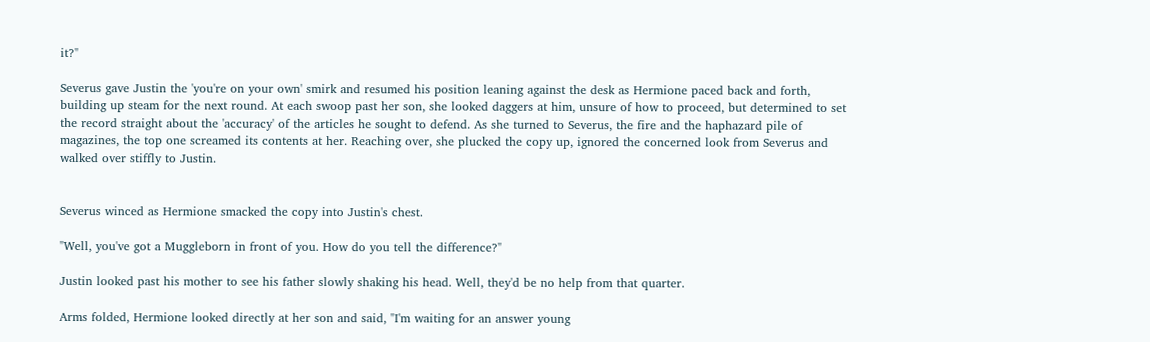it?"

Severus gave Justin the 'you're on your own' smirk and resumed his position leaning against the desk as Hermione paced back and forth, building up steam for the next round. At each swoop past her son, she looked daggers at him, unsure of how to proceed, but determined to set the record straight about the 'accuracy' of the articles he sought to defend. As she turned to Severus, the fire and the haphazard pile of magazines, the top one screamed its contents at her. Reaching over, she plucked the copy up, ignored the concerned look from Severus and walked over stiffly to Justin.


Severus winced as Hermione smacked the copy into Justin's chest.

"Well, you've got a Muggleborn in front of you. How do you tell the difference?"

Justin looked past his mother to see his father slowly shaking his head. Well, they'd be no help from that quarter.

Arms folded, Hermione looked directly at her son and said, "I'm waiting for an answer young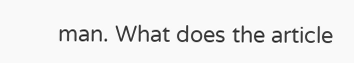man. What does the article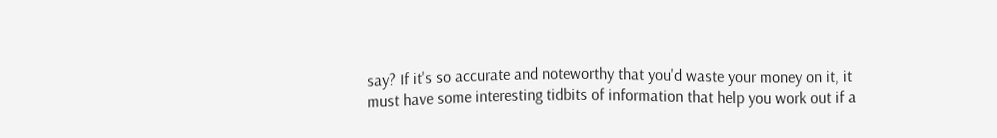say? If it's so accurate and noteworthy that you'd waste your money on it, it must have some interesting tidbits of information that help you work out if a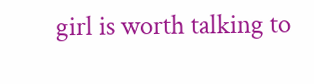girl is worth talking to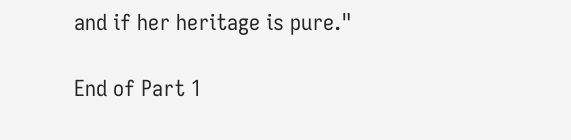and if her heritage is pure."

End of Part 1